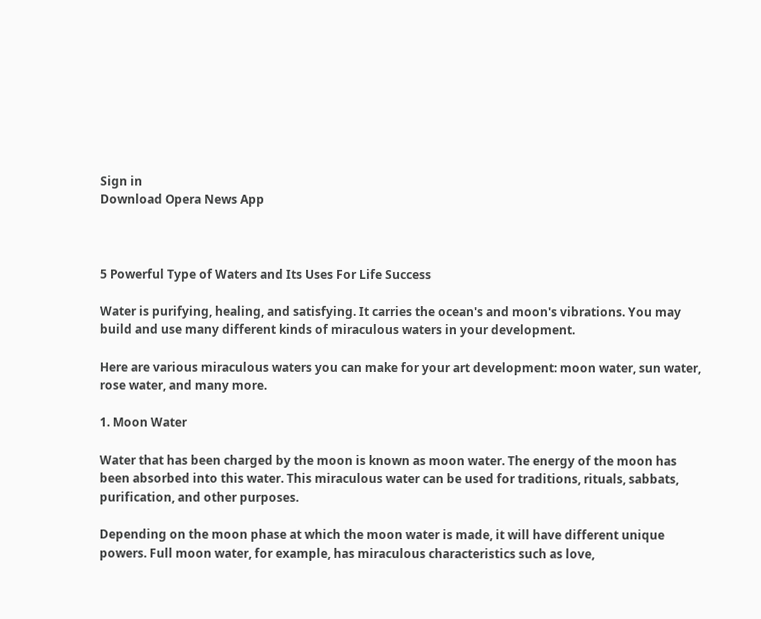Sign in
Download Opera News App



5 Powerful Type of Waters and Its Uses For Life Success

Water is purifying, healing, and satisfying. It carries the ocean's and moon's vibrations. You may build and use many different kinds of miraculous waters in your development.

Here are various miraculous waters you can make for your art development: moon water, sun water, rose water, and many more.

1. Moon Water

Water that has been charged by the moon is known as moon water. The energy of the moon has been absorbed into this water. This miraculous water can be used for traditions, rituals, sabbats, purification, and other purposes.

Depending on the moon phase at which the moon water is made, it will have different unique powers. Full moon water, for example, has miraculous characteristics such as love,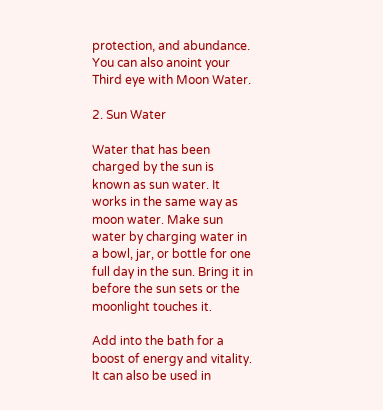protection, and abundance. You can also anoint your Third eye with Moon Water.

2. Sun Water

Water that has been charged by the sun is known as sun water. It works in the same way as moon water. Make sun water by charging water in a bowl, jar, or bottle for one full day in the sun. Bring it in before the sun sets or the moonlight touches it.

Add into the bath for a boost of energy and vitality. It can also be used in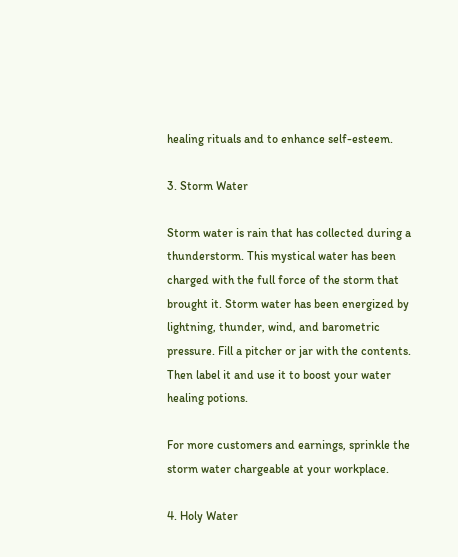healing rituals and to enhance self-esteem.

3. Storm Water

Storm water is rain that has collected during a thunderstorm. This mystical water has been charged with the full force of the storm that brought it. Storm water has been energized by lightning, thunder, wind, and barometric pressure. Fill a pitcher or jar with the contents. Then label it and use it to boost your water healing potions.

For more customers and earnings, sprinkle the storm water chargeable at your workplace.

4. Holy Water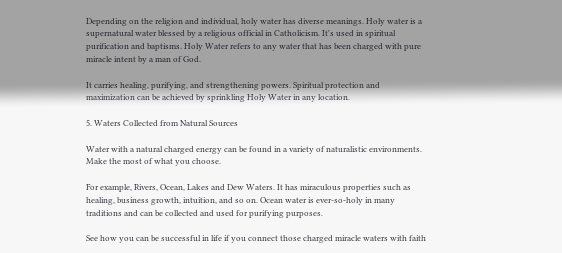Depending on the religion and individual, holy water has diverse meanings. Holy water is a supernatural water blessed by a religious official in Catholicism. It's used in spiritual purification and baptisms. Holy Water refers to any water that has been charged with pure miracle intent by a man of God.

It carries healing, purifying, and strengthening powers. Spiritual protection and maximization can be achieved by sprinkling Holy Water in any location.

5. Waters Collected from Natural Sources

Water with a natural charged energy can be found in a variety of naturalistic environments. Make the most of what you choose.

For example, Rivers, Ocean, Lakes and Dew Waters. It has miraculous properties such as healing, business growth, intuition, and so on. Ocean water is ever-so-holy in many traditions and can be collected and used for purifying purposes.

See how you can be successful in life if you connect those charged miracle waters with faith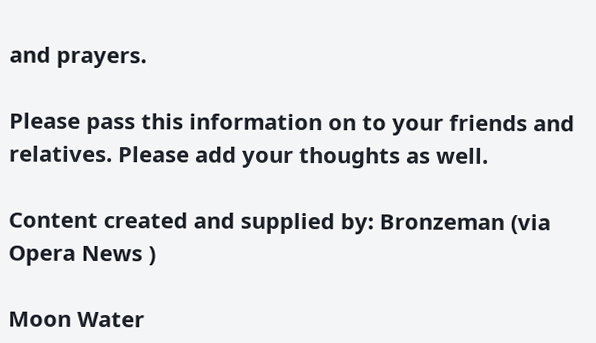and prayers.

Please pass this information on to your friends and relatives. Please add your thoughts as well.

Content created and supplied by: Bronzeman (via Opera News )

Moon Water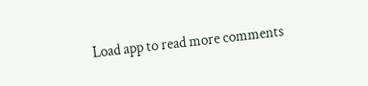Load app to read more comments